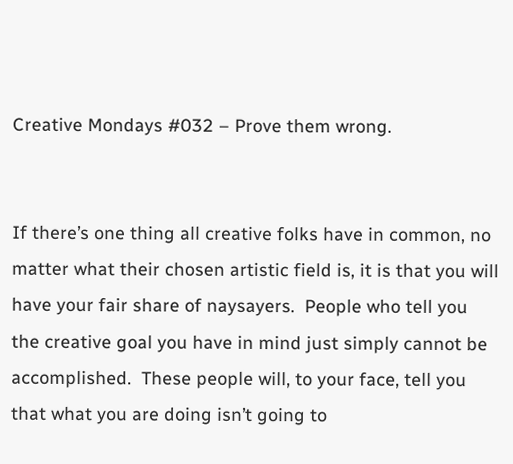Creative Mondays #032 – Prove them wrong.


If there’s one thing all creative folks have in common, no matter what their chosen artistic field is, it is that you will have your fair share of naysayers.  People who tell you the creative goal you have in mind just simply cannot be accomplished.  These people will, to your face, tell you that what you are doing isn’t going to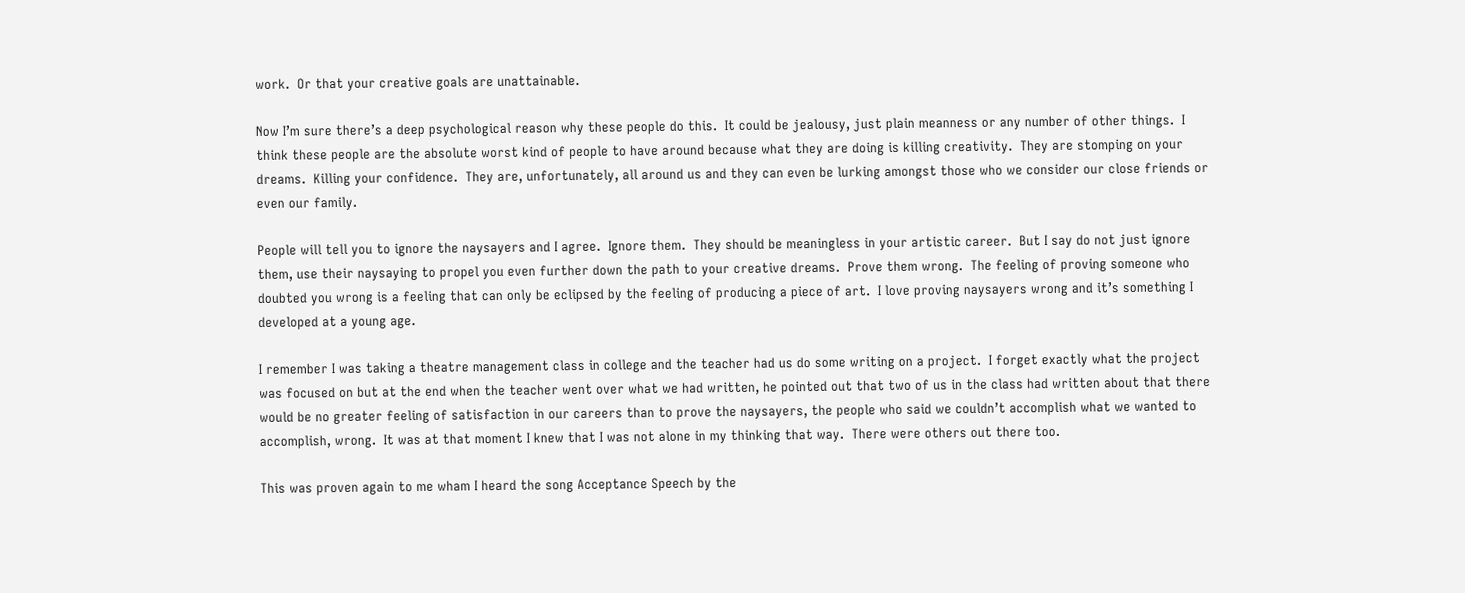work.  Or that your creative goals are unattainable.

Now I’m sure there’s a deep psychological reason why these people do this.  It could be jealousy, just plain meanness or any number of other things.  I think these people are the absolute worst kind of people to have around because what they are doing is killing creativity.  They are stomping on your dreams.  Killing your confidence.  They are, unfortunately, all around us and they can even be lurking amongst those who we consider our close friends or even our family.

People will tell you to ignore the naysayers and I agree.  Ignore them.  They should be meaningless in your artistic career.  But I say do not just ignore them, use their naysaying to propel you even further down the path to your creative dreams.  Prove them wrong.  The feeling of proving someone who doubted you wrong is a feeling that can only be eclipsed by the feeling of producing a piece of art.  I love proving naysayers wrong and it’s something I developed at a young age.

I remember I was taking a theatre management class in college and the teacher had us do some writing on a project.  I forget exactly what the project was focused on but at the end when the teacher went over what we had written, he pointed out that two of us in the class had written about that there would be no greater feeling of satisfaction in our careers than to prove the naysayers, the people who said we couldn’t accomplish what we wanted to accomplish, wrong.  It was at that moment I knew that I was not alone in my thinking that way.  There were others out there too.

This was proven again to me wham I heard the song Acceptance Speech by the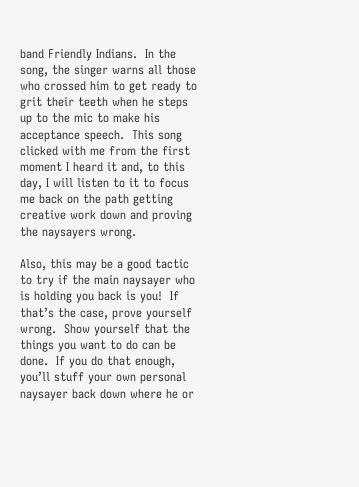band Friendly Indians.  In the song, the singer warns all those who crossed him to get ready to grit their teeth when he steps up to the mic to make his acceptance speech.  This song clicked with me from the first moment I heard it and, to this day, I will listen to it to focus me back on the path getting creative work down and proving the naysayers wrong.

Also, this may be a good tactic to try if the main naysayer who is holding you back is you!  If that’s the case, prove yourself wrong.  Show yourself that the things you want to do can be done.  If you do that enough, you’ll stuff your own personal naysayer back down where he or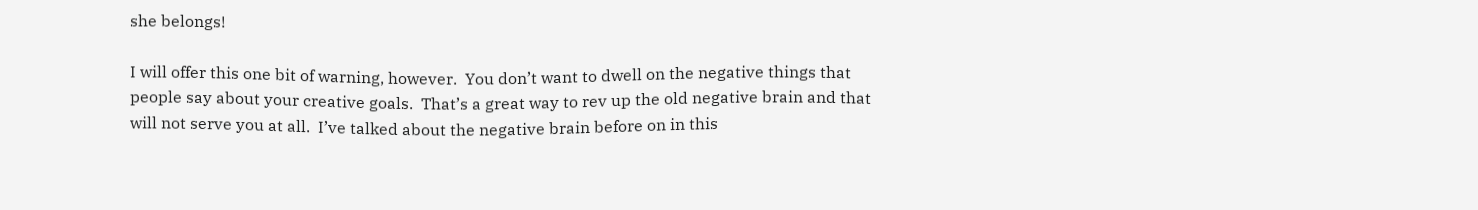she belongs!

I will offer this one bit of warning, however.  You don’t want to dwell on the negative things that people say about your creative goals.  That’s a great way to rev up the old negative brain and that will not serve you at all.  I’ve talked about the negative brain before on in this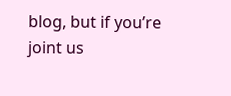blog, but if you’re joint us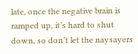late, once the negative brain is ramped up, it’s hard to shut down, so don’t let the naysayers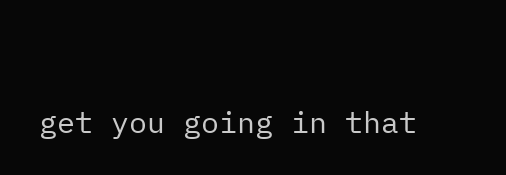get you going in that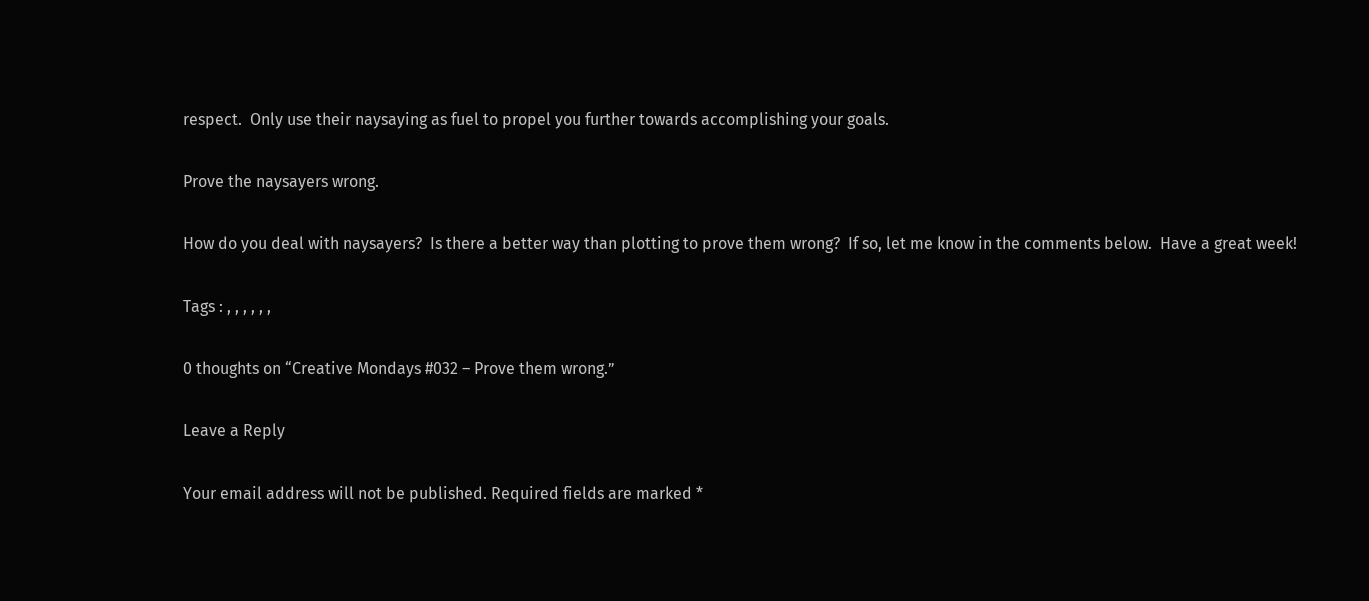respect.  Only use their naysaying as fuel to propel you further towards accomplishing your goals.

Prove the naysayers wrong.

How do you deal with naysayers?  Is there a better way than plotting to prove them wrong?  If so, let me know in the comments below.  Have a great week!

Tags : , , , , , ,

0 thoughts on “Creative Mondays #032 – Prove them wrong.”

Leave a Reply

Your email address will not be published. Required fields are marked *